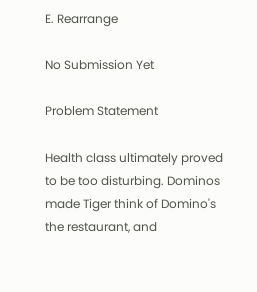E. Rearrange

No Submission Yet

Problem Statement

Health class ultimately proved to be too disturbing. Dominos made Tiger think of Domino's the restaurant, and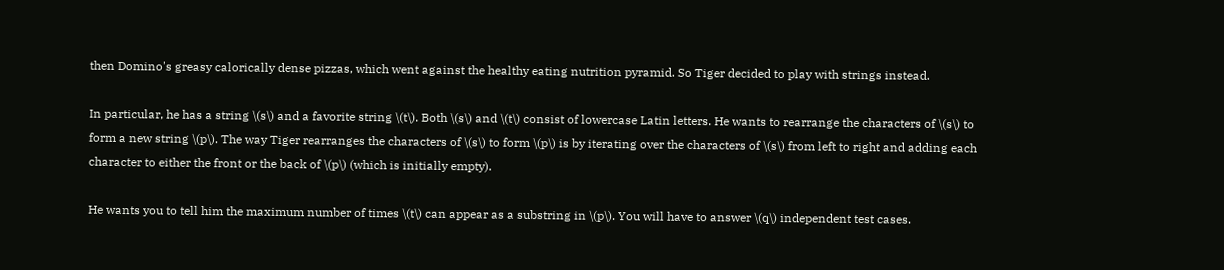then Domino's greasy calorically dense pizzas, which went against the healthy eating nutrition pyramid. So Tiger decided to play with strings instead.

In particular, he has a string \(s\) and a favorite string \(t\). Both \(s\) and \(t\) consist of lowercase Latin letters. He wants to rearrange the characters of \(s\) to form a new string \(p\). The way Tiger rearranges the characters of \(s\) to form \(p\) is by iterating over the characters of \(s\) from left to right and adding each character to either the front or the back of \(p\) (which is initially empty).

He wants you to tell him the maximum number of times \(t\) can appear as a substring in \(p\). You will have to answer \(q\) independent test cases.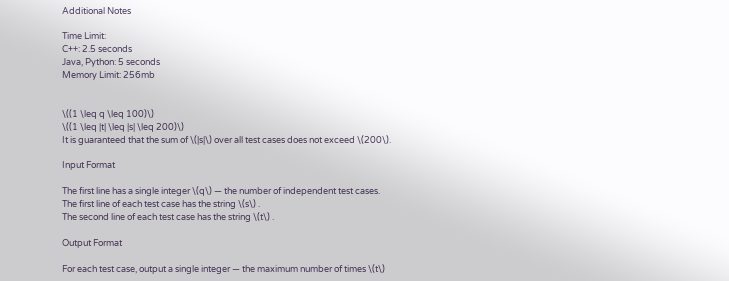Additional Notes

Time Limit:
C++: 2.5 seconds
Java, Python: 5 seconds
Memory Limit: 256mb


\((1 \leq q \leq 100)\)
\((1 \leq |t| \leq |s| \leq 200)\)
It is guaranteed that the sum of \(|s|\) over all test cases does not exceed \(200\).

Input Format

The first line has a single integer \(q\) — the number of independent test cases.
The first line of each test case has the string \(s\) .
The second line of each test case has the string \(t\) .

Output Format

For each test case, output a single integer — the maximum number of times \(t\)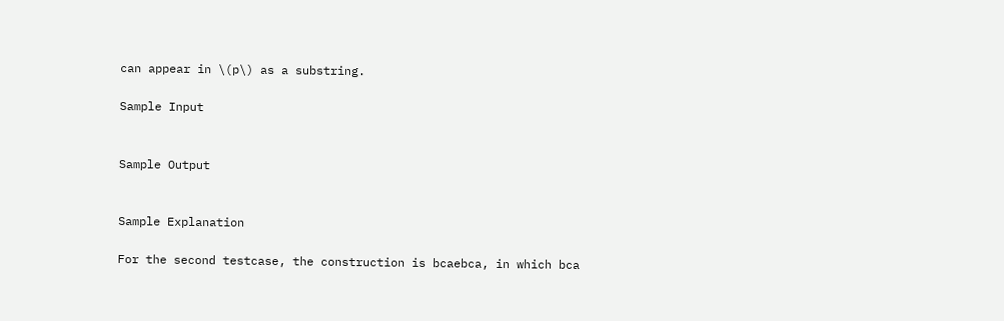can appear in \(p\) as a substring.

Sample Input


Sample Output


Sample Explanation

For the second testcase, the construction is bcaebca, in which bca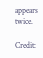appears twice.

Credit: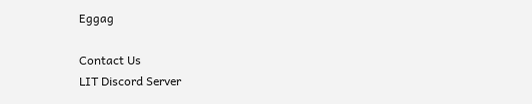Eggag

Contact Us
LIT Discord Server